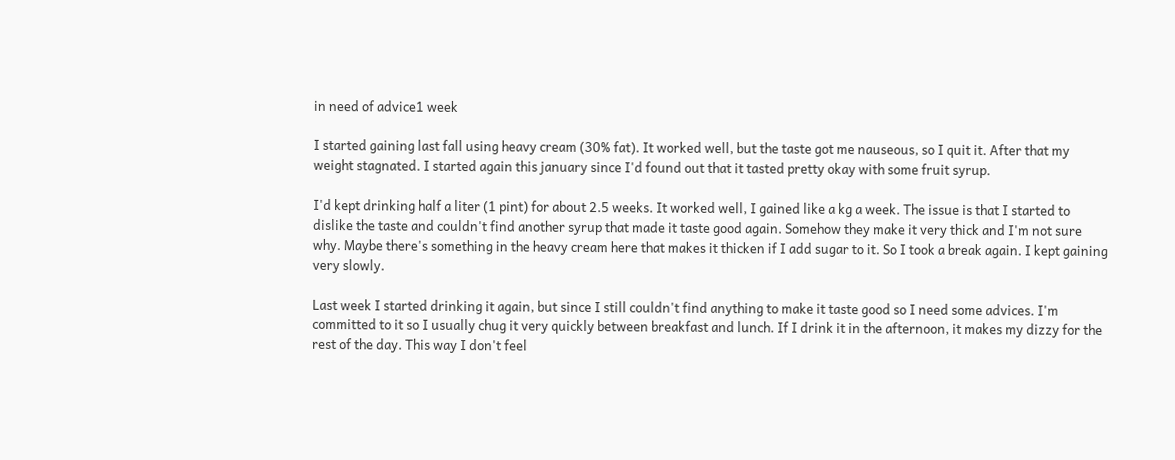in need of advice1 week

I started gaining last fall using heavy cream (30% fat). It worked well, but the taste got me nauseous, so I quit it. After that my weight stagnated. I started again this january since I'd found out that it tasted pretty okay with some fruit syrup.

I'd kept drinking half a liter (1 pint) for about 2.5 weeks. It worked well, I gained like a kg a week. The issue is that I started to dislike the taste and couldn't find another syrup that made it taste good again. Somehow they make it very thick and I'm not sure why. Maybe there's something in the heavy cream here that makes it thicken if I add sugar to it. So I took a break again. I kept gaining very slowly.

Last week I started drinking it again, but since I still couldn't find anything to make it taste good so I need some advices. I'm committed to it so I usually chug it very quickly between breakfast and lunch. If I drink it in the afternoon, it makes my dizzy for the rest of the day. This way I don't feel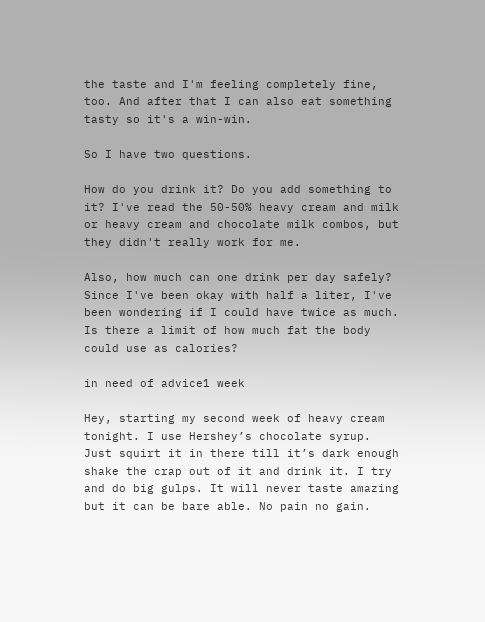the taste and I'm feeling completely fine, too. And after that I can also eat something tasty so it's a win-win.

So I have two questions.

How do you drink it? Do you add something to it? I've read the 50-50% heavy cream and milk or heavy cream and chocolate milk combos, but they didn't really work for me.

Also, how much can one drink per day safely? Since I've been okay with half a liter, I've been wondering if I could have twice as much. Is there a limit of how much fat the body could use as calories?

in need of advice1 week

Hey, starting my second week of heavy cream tonight. I use Hershey’s chocolate syrup. Just squirt it in there till it’s dark enough shake the crap out of it and drink it. I try and do big gulps. It will never taste amazing but it can be bare able. No pain no gain.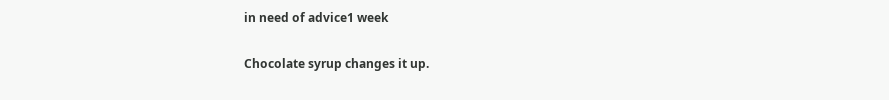in need of advice1 week

Chocolate syrup changes it up.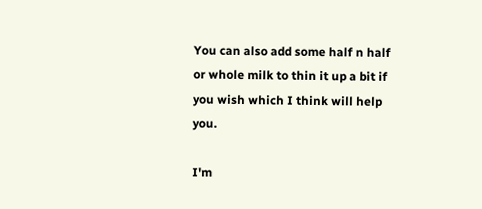You can also add some half n half or whole milk to thin it up a bit if you wish which I think will help you.

I'm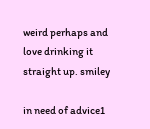weird perhaps and love drinking it straight up. smiley

in need of advice1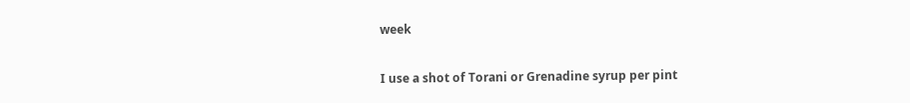week

I use a shot of Torani or Grenadine syrup per pint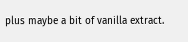plus maybe a bit of vanilla extract.